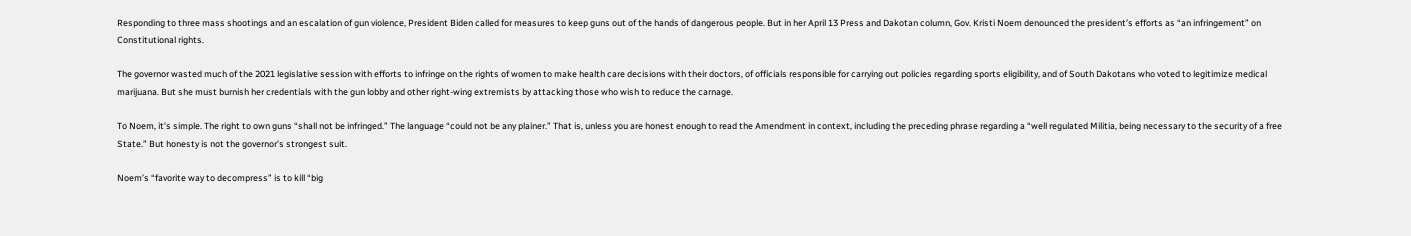Responding to three mass shootings and an escalation of gun violence, President Biden called for measures to keep guns out of the hands of dangerous people. But in her April 13 Press and Dakotan column, Gov. Kristi Noem denounced the president’s efforts as “an infringement” on Constitutional rights.

The governor wasted much of the 2021 legislative session with efforts to infringe on the rights of women to make health care decisions with their doctors, of officials responsible for carrying out policies regarding sports eligibility, and of South Dakotans who voted to legitimize medical marijuana. But she must burnish her credentials with the gun lobby and other right-wing extremists by attacking those who wish to reduce the carnage.

To Noem, it’s simple. The right to own guns “shall not be infringed.” The language “could not be any plainer.” That is, unless you are honest enough to read the Amendment in context, including the preceding phrase regarding a “well regulated Militia, being necessary to the security of a free State.” But honesty is not the governor’s strongest suit.

Noem’s “favorite way to decompress” is to kill “big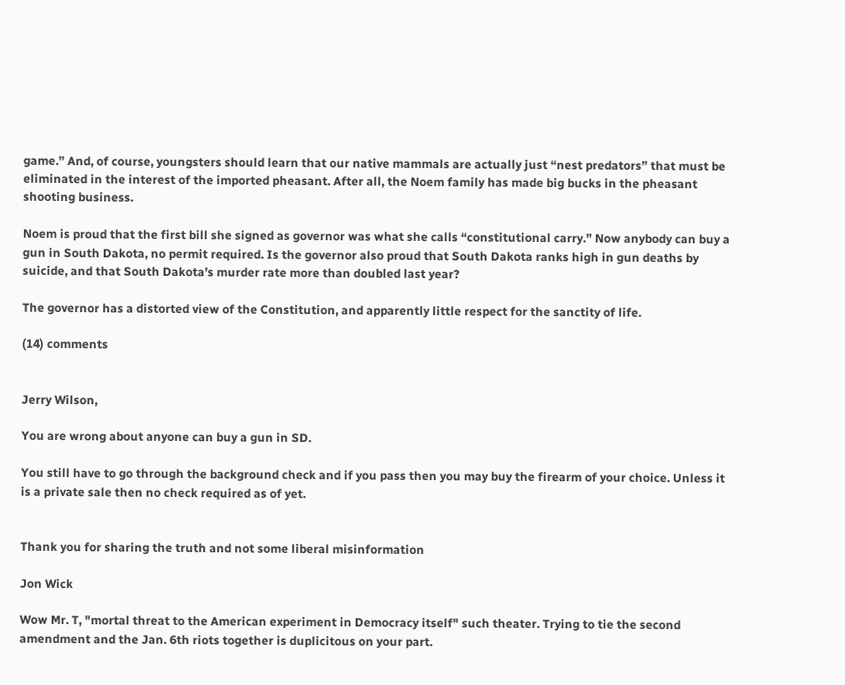game.” And, of course, youngsters should learn that our native mammals are actually just “nest predators” that must be eliminated in the interest of the imported pheasant. After all, the Noem family has made big bucks in the pheasant shooting business.

Noem is proud that the first bill she signed as governor was what she calls “constitutional carry.” Now anybody can buy a gun in South Dakota, no permit required. Is the governor also proud that South Dakota ranks high in gun deaths by suicide, and that South Dakota’s murder rate more than doubled last year?

The governor has a distorted view of the Constitution, and apparently little respect for the sanctity of life.

(14) comments


Jerry Wilson,

You are wrong about anyone can buy a gun in SD.

You still have to go through the background check and if you pass then you may buy the firearm of your choice. Unless it is a private sale then no check required as of yet.


Thank you for sharing the truth and not some liberal misinformation

Jon Wick

Wow Mr. T, "mortal threat to the American experiment in Democracy itself" such theater. Trying to tie the second amendment and the Jan. 6th riots together is duplicitous on your part.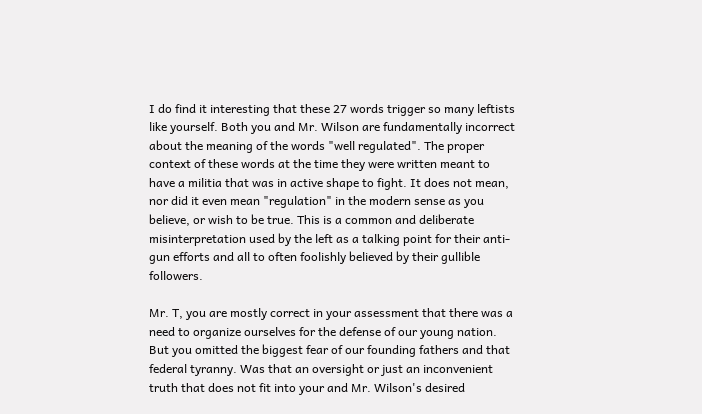I do find it interesting that these 27 words trigger so many leftists like yourself. Both you and Mr. Wilson are fundamentally incorrect about the meaning of the words "well regulated". The proper context of these words at the time they were written meant to have a militia that was in active shape to fight. It does not mean, nor did it even mean "regulation" in the modern sense as you believe, or wish to be true. This is a common and deliberate misinterpretation used by the left as a talking point for their anti-gun efforts and all to often foolishly believed by their gullible followers.

Mr. T, you are mostly correct in your assessment that there was a need to organize ourselves for the defense of our young nation. But you omitted the biggest fear of our founding fathers and that federal tyranny. Was that an oversight or just an inconvenient truth that does not fit into your and Mr. Wilson's desired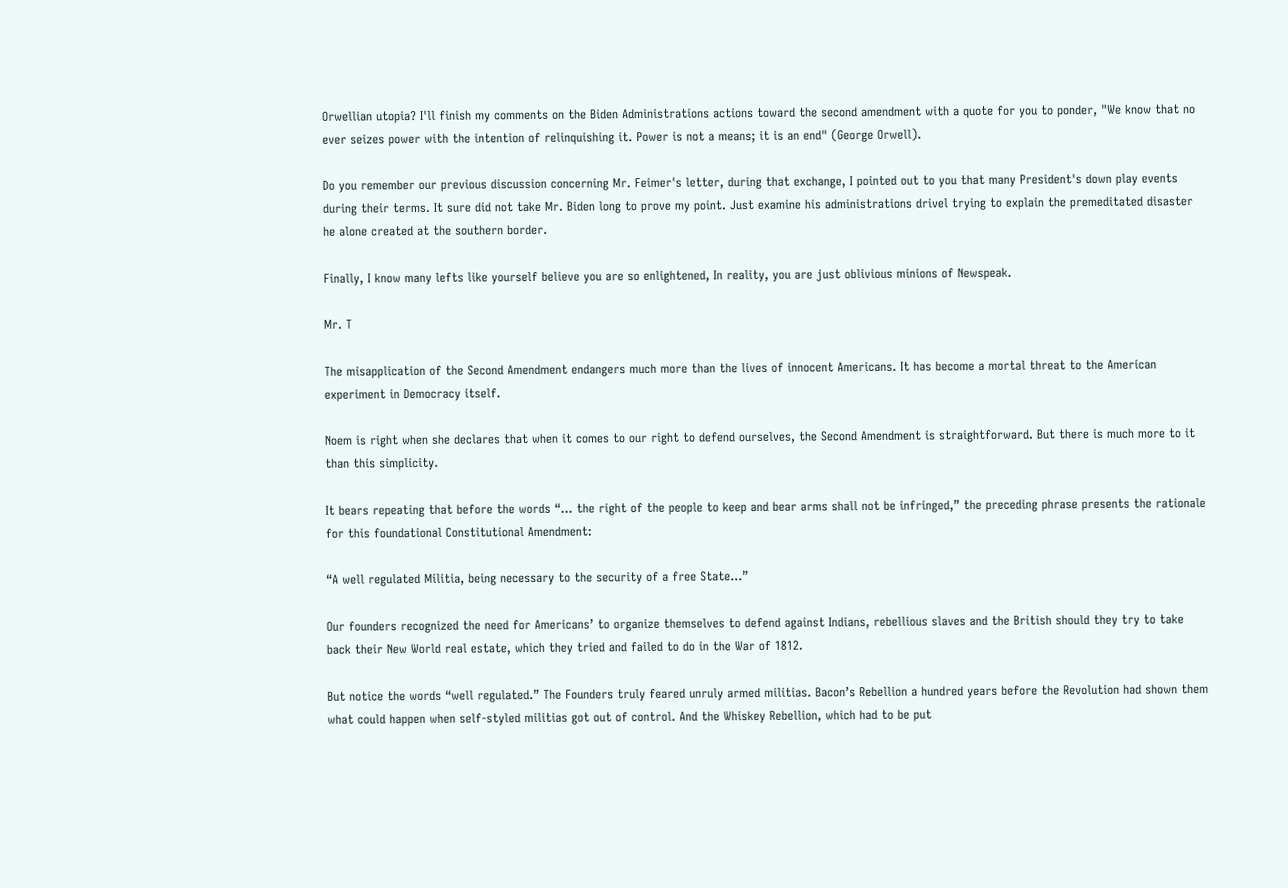Orwellian utopia? I'll finish my comments on the Biden Administrations actions toward the second amendment with a quote for you to ponder, "We know that no ever seizes power with the intention of relinquishing it. Power is not a means; it is an end" (George Orwell).

Do you remember our previous discussion concerning Mr. Feimer's letter, during that exchange, I pointed out to you that many President's down play events during their terms. It sure did not take Mr. Biden long to prove my point. Just examine his administrations drivel trying to explain the premeditated disaster he alone created at the southern border.

Finally, I know many lefts like yourself believe you are so enlightened, In reality, you are just oblivious minions of Newspeak.

Mr. T

The misapplication of the Second Amendment endangers much more than the lives of innocent Americans. It has become a mortal threat to the American experiment in Democracy itself.

Noem is right when she declares that when it comes to our right to defend ourselves, the Second Amendment is straightforward. But there is much more to it than this simplicity.

It bears repeating that before the words “... the right of the people to keep and bear arms shall not be infringed,” the preceding phrase presents the rationale for this foundational Constitutional Amendment:

“A well regulated Militia, being necessary to the security of a free State...”

Our founders recognized the need for Americans’ to organize themselves to defend against Indians, rebellious slaves and the British should they try to take back their New World real estate, which they tried and failed to do in the War of 1812.

But notice the words “well regulated.” The Founders truly feared unruly armed militias. Bacon’s Rebellion a hundred years before the Revolution had shown them what could happen when self-styled militias got out of control. And the Whiskey Rebellion, which had to be put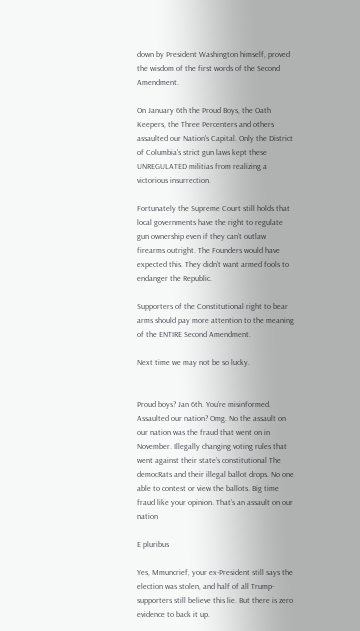down by President Washington himself, proved the wisdom of the first words of the Second Amendment.

On January 6th the Proud Boys, the Oath Keepers, the Three Percenters and others assaulted our Nation's Capital. Only the District of Columbia’s strict gun laws kept these UNREGULATED militias from realizing a victorious insurrection.

Fortunately the Supreme Court still holds that local governments have the right to regulate gun ownership even if they can’t outlaw firearms outright. The Founders would have expected this. They didn’t want armed fools to endanger the Republic.

Supporters of the Constitutional right to bear arms should pay more attention to the meaning of the ENTIRE Second Amendment.

Next time we may not be so lucky.


Proud boys? Jan 6th. You’re misinformed. Assaulted our nation? Omg. No the assault on our nation was the fraud that went on in November. Illegally changing voting rules that went against their state’s constitutional The democRats and their illegal ballot drops. No one able to contest or view the ballots. Big time fraud like your opinion. That’s an assault on our nation

E pluribus

Yes, Mmuncrief, your ex-President still says the election was stolen, and half of all Trump-supporters still believe this lie. But there is zero evidence to back it up.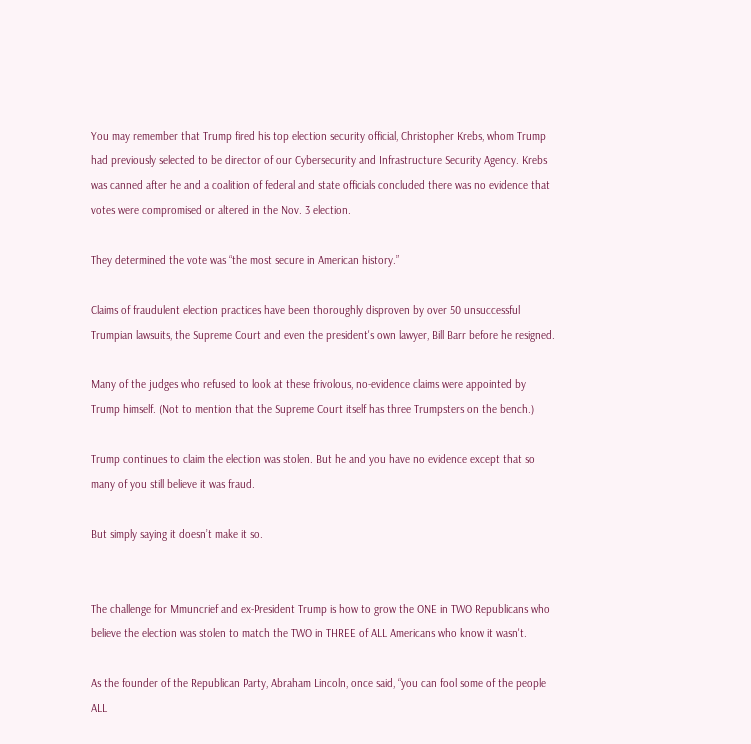You may remember that Trump fired his top election security official, Christopher Krebs, whom Trump had previously selected to be director of our Cybersecurity and Infrastructure Security Agency. Krebs was canned after he and a coalition of federal and state officials concluded there was no evidence that votes were compromised or altered in the Nov. 3 election.

They determined the vote was “the most secure in American history.”

Claims of fraudulent election practices have been thoroughly disproven by over 50 unsuccessful Trumpian lawsuits, the Supreme Court and even the president's own lawyer, Bill Barr before he resigned.

Many of the judges who refused to look at these frivolous, no-evidence claims were appointed by Trump himself. (Not to mention that the Supreme Court itself has three Trumpsters on the bench.)

Trump continues to claim the election was stolen. But he and you have no evidence except that so many of you still believe it was fraud.

But simply saying it doesn’t make it so.


The challenge for Mmuncrief and ex-President Trump is how to grow the ONE in TWO Republicans who believe the election was stolen to match the TWO in THREE of ALL Americans who know it wasn't.

As the founder of the Republican Party, Abraham Lincoln, once said, “you can fool some of the people ALL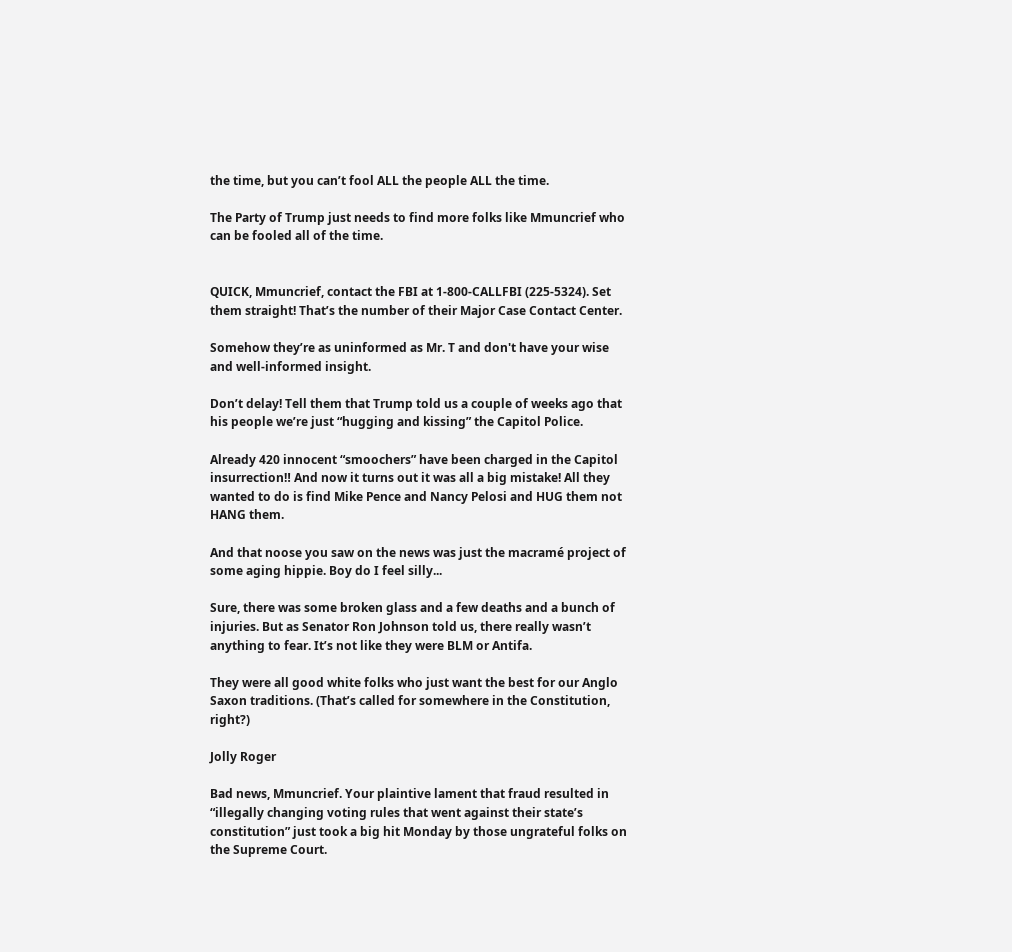the time, but you can’t fool ALL the people ALL the time.

The Party of Trump just needs to find more folks like Mmuncrief who can be fooled all of the time.


QUICK, Mmuncrief, contact the FBI at 1-800-CALLFBI (225-5324). Set them straight! That’s the number of their Major Case Contact Center.

Somehow they’re as uninformed as Mr. T and don't have your wise and well-informed insight.

Don’t delay! Tell them that Trump told us a couple of weeks ago that his people we’re just “hugging and kissing” the Capitol Police.

Already 420 innocent “smoochers” have been charged in the Capitol insurrection‼ And now it turns out it was all a big mistake! All they wanted to do is find Mike Pence and Nancy Pelosi and HUG them not HANG them.

And that noose you saw on the news was just the macramé project of some aging hippie. Boy do I feel silly...

Sure, there was some broken glass and a few deaths and a bunch of injuries. But as Senator Ron Johnson told us, there really wasn’t anything to fear. It’s not like they were BLM or Antifa.

They were all good white folks who just want the best for our Anglo Saxon traditions. (That’s called for somewhere in the Constitution, right?)

Jolly Roger

Bad news, Mmuncrief. Your plaintive lament that fraud resulted in “illegally changing voting rules that went against their state’s constitution” just took a big hit Monday by those ungrateful folks on the Supreme Court.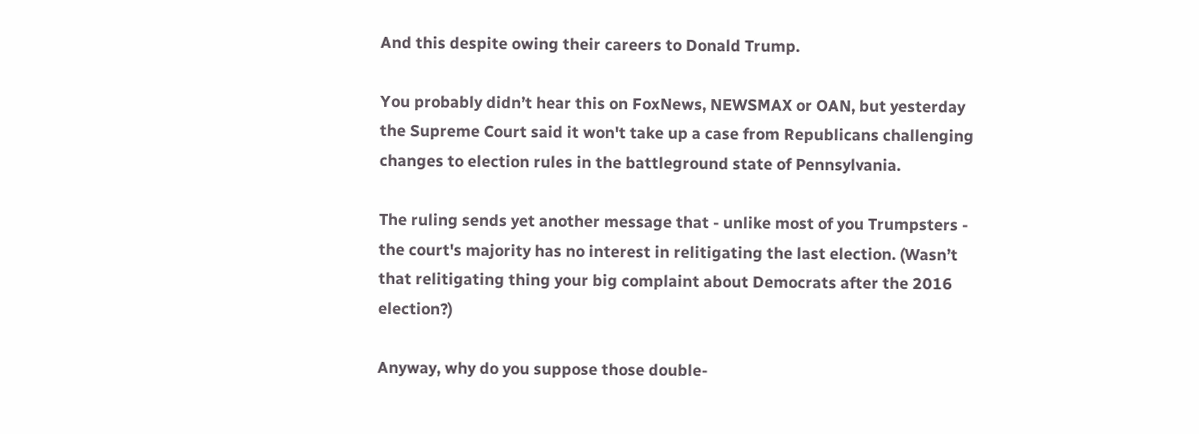And this despite owing their careers to Donald Trump.

You probably didn’t hear this on FoxNews, NEWSMAX or OAN, but yesterday the Supreme Court said it won't take up a case from Republicans challenging changes to election rules in the battleground state of Pennsylvania.

The ruling sends yet another message that - unlike most of you Trumpsters - the court's majority has no interest in relitigating the last election. (Wasn’t that relitigating thing your big complaint about Democrats after the 2016 election?)

Anyway, why do you suppose those double-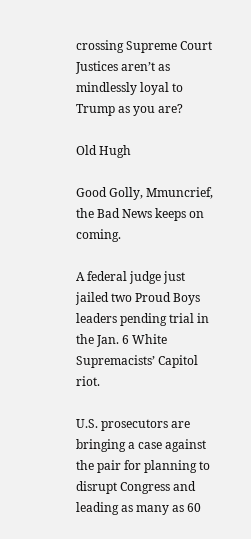crossing Supreme Court Justices aren’t as mindlessly loyal to Trump as you are?

Old Hugh

Good Golly, Mmuncrief, the Bad News keeps on coming.

A federal judge just jailed two Proud Boys leaders pending trial in the Jan. 6 White Supremacists’ Capitol riot.

U.S. prosecutors are bringing a case against the pair for planning to disrupt Congress and leading as many as 60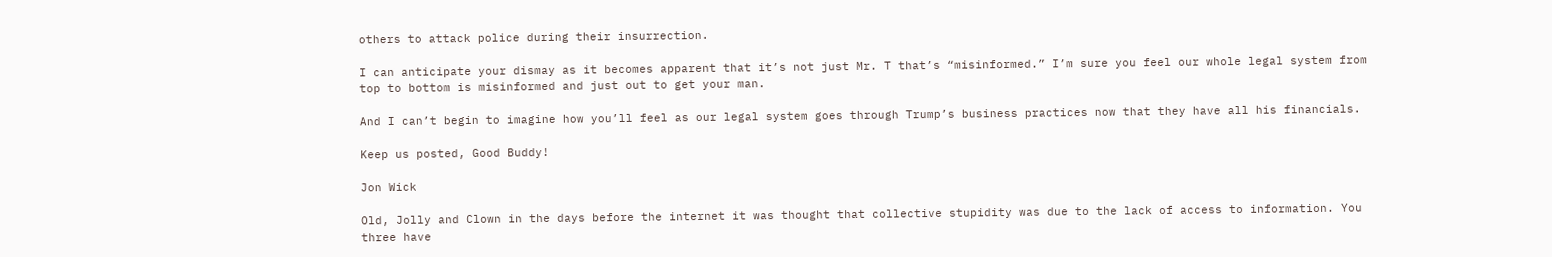others to attack police during their insurrection.

I can anticipate your dismay as it becomes apparent that it’s not just Mr. T that’s “misinformed.” I’m sure you feel our whole legal system from top to bottom is misinformed and just out to get your man.

And I can’t begin to imagine how you’ll feel as our legal system goes through Trump’s business practices now that they have all his financials.

Keep us posted, Good Buddy!

Jon Wick

Old, Jolly and Clown in the days before the internet it was thought that collective stupidity was due to the lack of access to information. You three have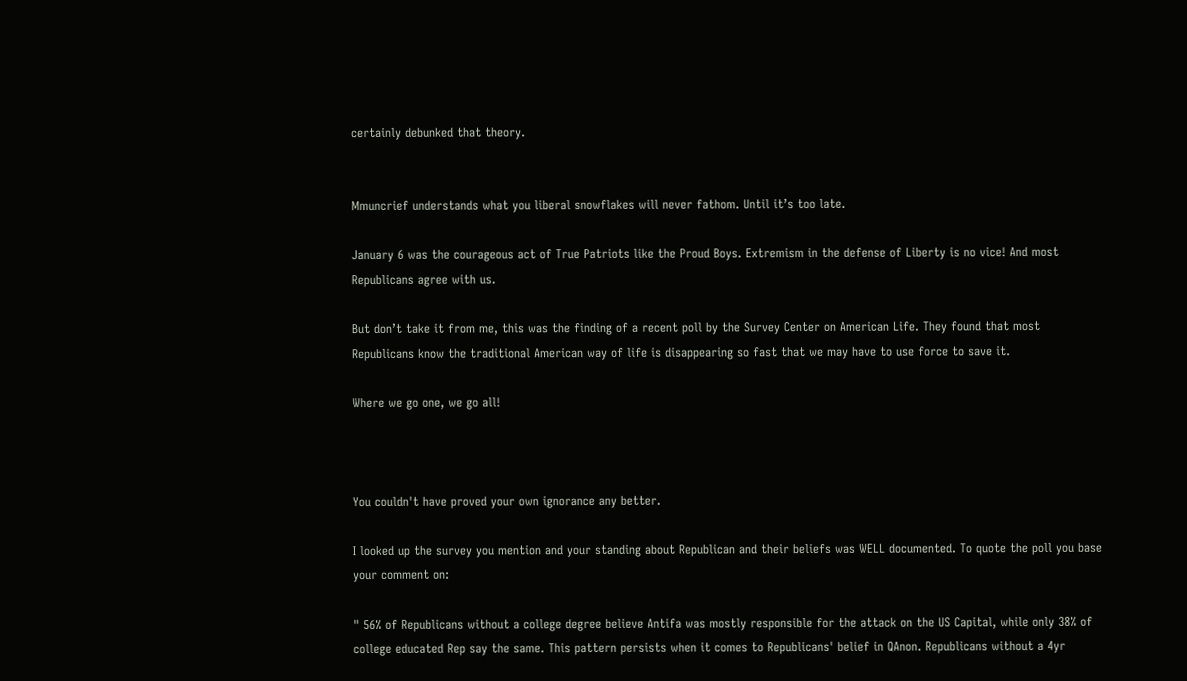certainly debunked that theory.


Mmuncrief understands what you liberal snowflakes will never fathom. Until it’s too late.

January 6 was the courageous act of True Patriots like the Proud Boys. Extremism in the defense of Liberty is no vice! And most Republicans agree with us.

But don’t take it from me, this was the finding of a recent poll by the Survey Center on American Life. They found that most Republicans know the traditional American way of life is disappearing so fast that we may have to use force to save it.

Where we go one, we go all!



You couldn't have proved your own ignorance any better.

I looked up the survey you mention and your standing about Republican and their beliefs was WELL documented. To quote the poll you base your comment on:

" 56% of Republicans without a college degree believe Antifa was mostly responsible for the attack on the US Capital, while only 38% of college educated Rep say the same. This pattern persists when it comes to Republicans' belief in QAnon. Republicans without a 4yr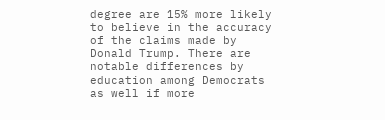degree are 15% more likely to believe in the accuracy of the claims made by Donald Trump. There are notable differences by education among Democrats as well if more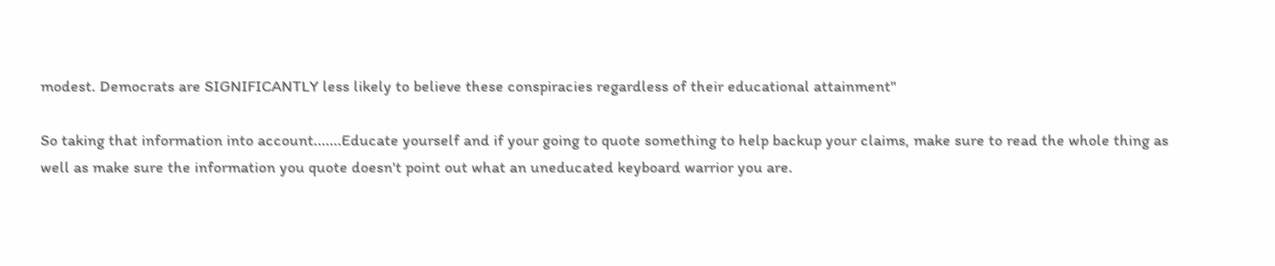modest. Democrats are SIGNIFICANTLY less likely to believe these conspiracies regardless of their educational attainment"

So taking that information into account.......Educate yourself and if your going to quote something to help backup your claims, make sure to read the whole thing as well as make sure the information you quote doesn't point out what an uneducated keyboard warrior you are.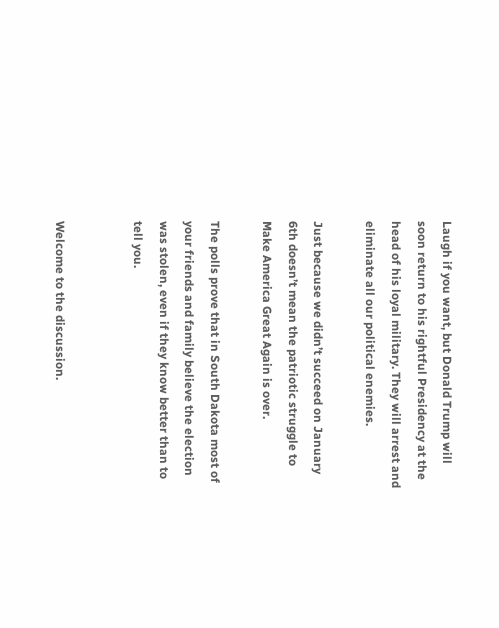Laugh if you want, but Donald Trump will soon return to his rightful Presidency at the head of his loyal military. They will arrest and eliminate all our political enemies.

Just because we didn’t succeed on January 6th doesn’t mean the patriotic struggle to Make America Great Again is over.

The polls prove that in South Dakota most of your friends and family believe the election was stolen, even if they know better than to tell you.


Welcome to the discussion.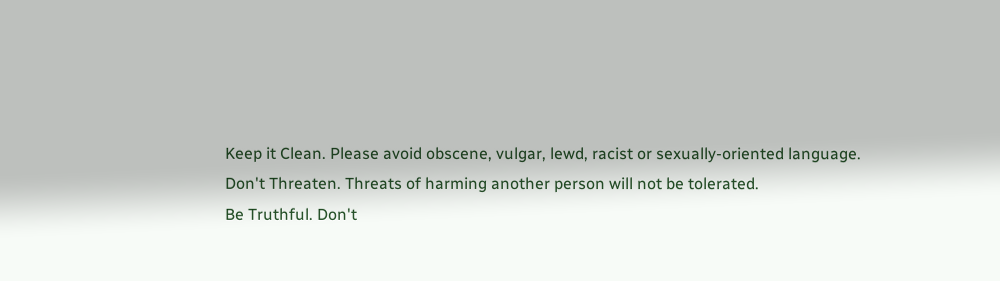Keep it Clean. Please avoid obscene, vulgar, lewd, racist or sexually-oriented language.
Don't Threaten. Threats of harming another person will not be tolerated.
Be Truthful. Don't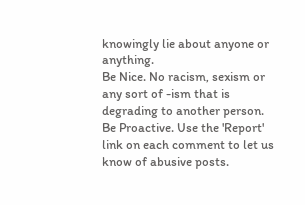knowingly lie about anyone or anything.
Be Nice. No racism, sexism or any sort of -ism that is degrading to another person.
Be Proactive. Use the 'Report' link on each comment to let us know of abusive posts.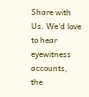Share with Us. We'd love to hear eyewitness accounts, the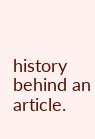history behind an article.